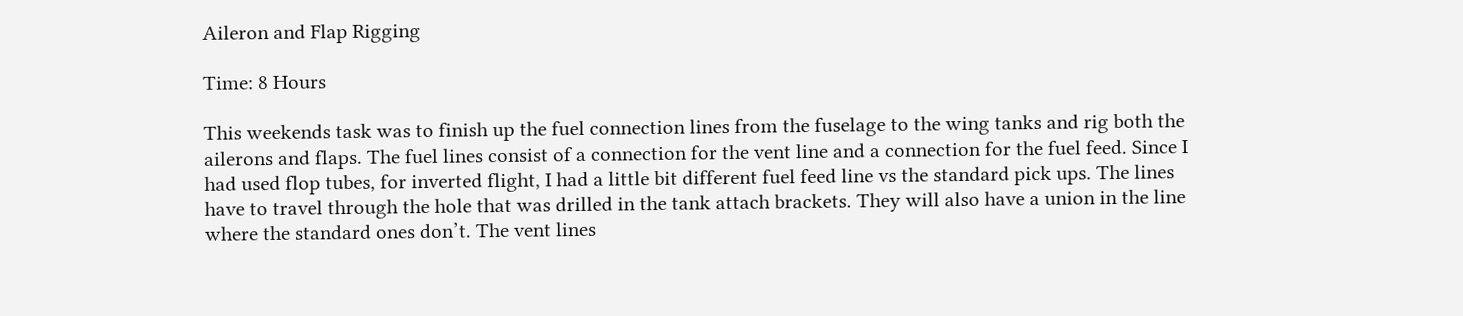Aileron and Flap Rigging

Time: 8 Hours

This weekends task was to finish up the fuel connection lines from the fuselage to the wing tanks and rig both the ailerons and flaps. The fuel lines consist of a connection for the vent line and a connection for the fuel feed. Since I had used flop tubes, for inverted flight, I had a little bit different fuel feed line vs the standard pick ups. The lines have to travel through the hole that was drilled in the tank attach brackets. They will also have a union in the line where the standard ones don’t. The vent lines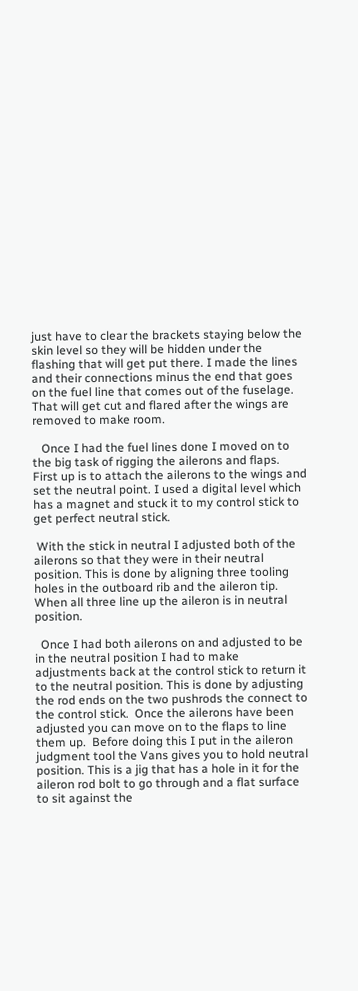just have to clear the brackets staying below the skin level so they will be hidden under the flashing that will get put there. I made the lines and their connections minus the end that goes on the fuel line that comes out of the fuselage. That will get cut and flared after the wings are removed to make room.

   Once I had the fuel lines done I moved on to the big task of rigging the ailerons and flaps. First up is to attach the ailerons to the wings and set the neutral point. I used a digital level which has a magnet and stuck it to my control stick to get perfect neutral stick.

 With the stick in neutral I adjusted both of the ailerons so that they were in their neutral position. This is done by aligning three tooling holes in the outboard rib and the aileron tip. When all three line up the aileron is in neutral position.

  Once I had both ailerons on and adjusted to be in the neutral position I had to make adjustments back at the control stick to return it to the neutral position. This is done by adjusting the rod ends on the two pushrods the connect to the control stick.  Once the ailerons have been adjusted you can move on to the flaps to line them up.  Before doing this I put in the aileron judgment tool the Vans gives you to hold neutral position. This is a jig that has a hole in it for the aileron rod bolt to go through and a flat surface to sit against the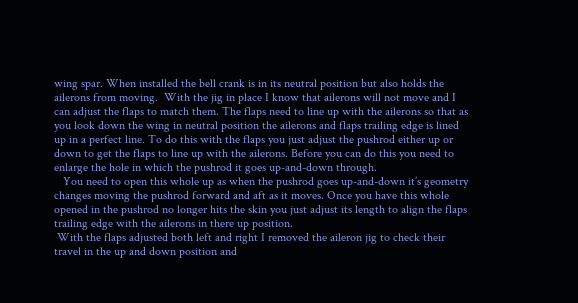wing spar. When installed the bell crank is in its neutral position but also holds the ailerons from moving.  With the jig in place I know that ailerons will not move and I can adjust the flaps to match them. The flaps need to line up with the ailerons so that as you look down the wing in neutral position the ailerons and flaps trailing edge is lined up in a perfect line. To do this with the flaps you just adjust the pushrod either up or down to get the flaps to line up with the ailerons. Before you can do this you need to enlarge the hole in which the pushrod it goes up-and-down through.
   You need to open this whole up as when the pushrod goes up-and-down it’s geometry changes moving the pushrod forward and aft as it moves. Once you have this whole opened in the pushrod no longer hits the skin you just adjust its length to align the flaps trailing edge with the ailerons in there up position.
 With the flaps adjusted both left and right I removed the aileron jig to check their travel in the up and down position and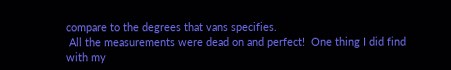compare to the degrees that vans specifies.
 All the measurements were dead on and perfect!  One thing I did find with my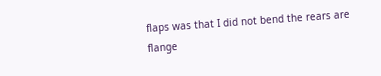flaps was that I did not bend the rears are flange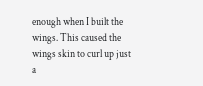enough when I built the wings. This caused the wings skin to curl up just a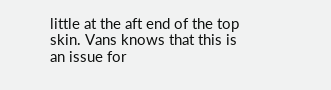little at the aft end of the top skin. Vans knows that this is an issue for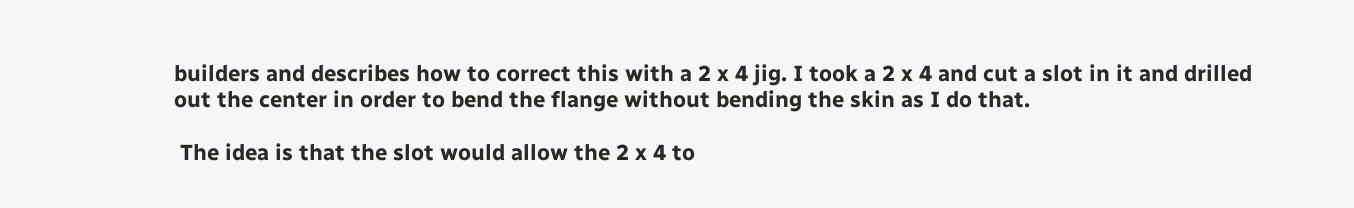builders and describes how to correct this with a 2 x 4 jig. I took a 2 x 4 and cut a slot in it and drilled out the center in order to bend the flange without bending the skin as I do that.

 The idea is that the slot would allow the 2 x 4 to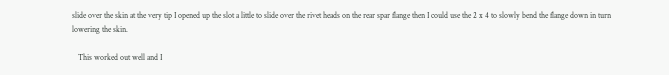slide over the skin at the very tip I opened up the slot a little to slide over the rivet heads on the rear spar flange then I could use the 2 x 4 to slowly bend the flange down in turn lowering the skin.

   This worked out well and I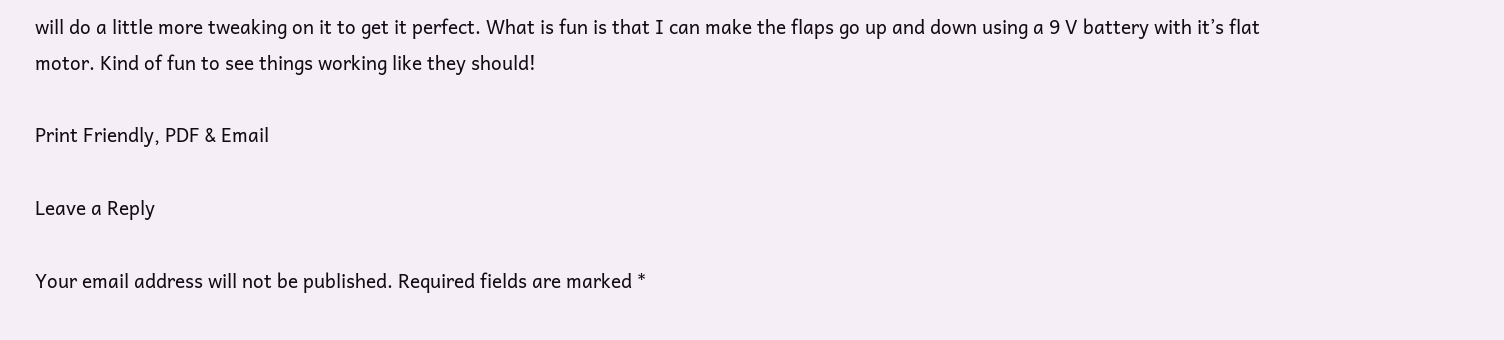will do a little more tweaking on it to get it perfect. What is fun is that I can make the flaps go up and down using a 9 V battery with it’s flat motor. Kind of fun to see things working like they should!

Print Friendly, PDF & Email

Leave a Reply

Your email address will not be published. Required fields are marked *